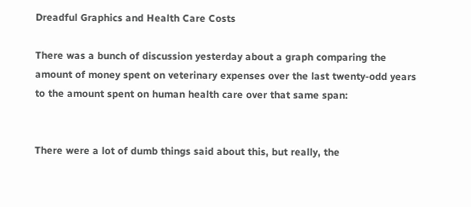Dreadful Graphics and Health Care Costs

There was a bunch of discussion yesterday about a graph comparing the amount of money spent on veterinary expenses over the last twenty-odd years to the amount spent on human health care over that same span:


There were a lot of dumb things said about this, but really, the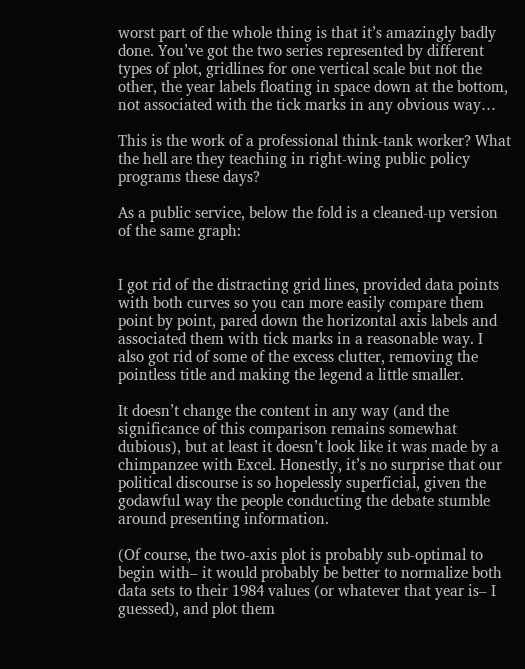worst part of the whole thing is that it’s amazingly badly done. You’ve got the two series represented by different types of plot, gridlines for one vertical scale but not the other, the year labels floating in space down at the bottom, not associated with the tick marks in any obvious way…

This is the work of a professional think-tank worker? What the hell are they teaching in right-wing public policy programs these days?

As a public service, below the fold is a cleaned-up version of the same graph:


I got rid of the distracting grid lines, provided data points with both curves so you can more easily compare them point by point, pared down the horizontal axis labels and associated them with tick marks in a reasonable way. I also got rid of some of the excess clutter, removing the pointless title and making the legend a little smaller.

It doesn’t change the content in any way (and the significance of this comparison remains somewhat dubious), but at least it doesn’t look like it was made by a chimpanzee with Excel. Honestly, it’s no surprise that our political discourse is so hopelessly superficial, given the godawful way the people conducting the debate stumble around presenting information.

(Of course, the two-axis plot is probably sub-optimal to begin with– it would probably be better to normalize both data sets to their 1984 values (or whatever that year is– I guessed), and plot them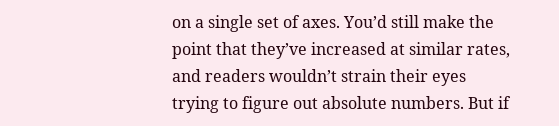on a single set of axes. You’d still make the point that they’ve increased at similar rates, and readers wouldn’t strain their eyes trying to figure out absolute numbers. But if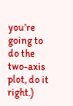you’re going to do the two-axis plot, do it right.)